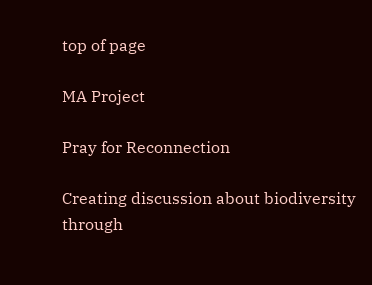top of page

MA Project

Pray for Reconnection

Creating discussion about biodiversity through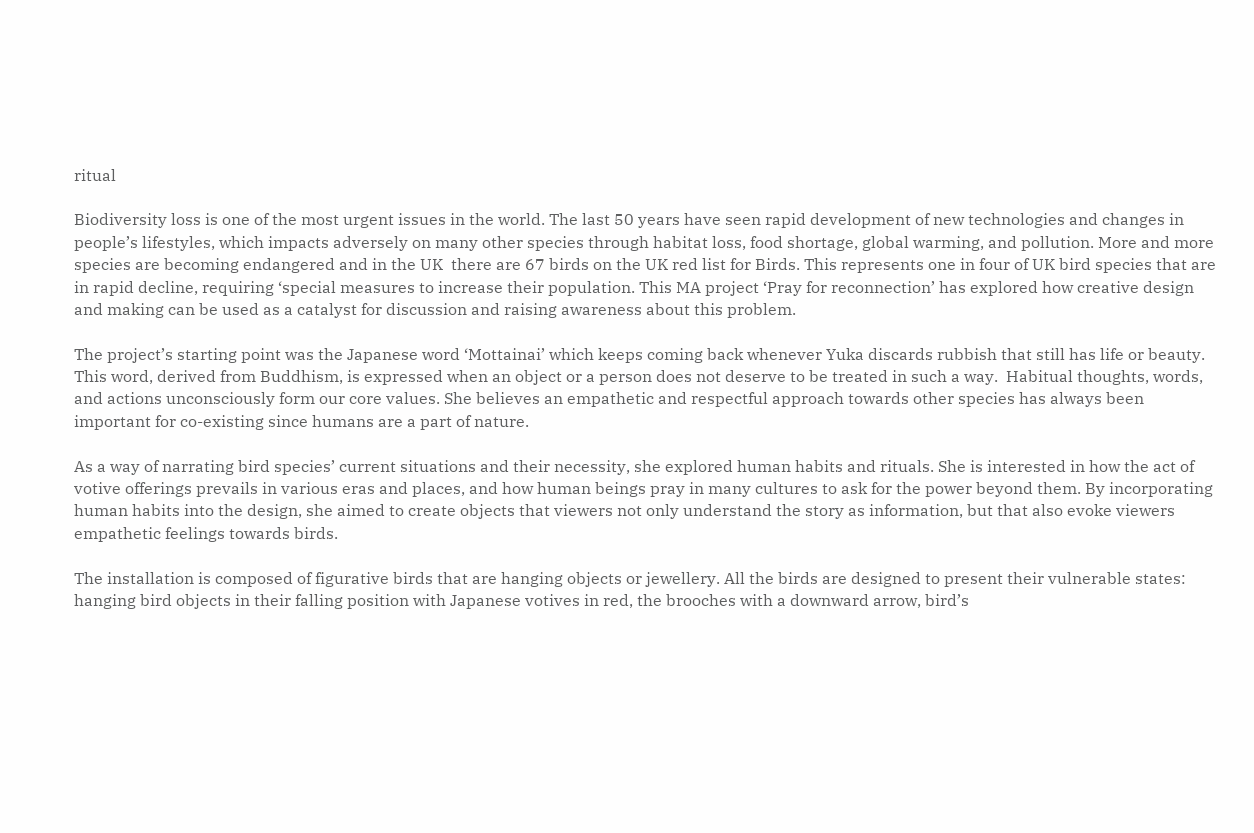ritual

Biodiversity loss is one of the most urgent issues in the world. The last 50 years have seen rapid development of new technologies and changes in people’s lifestyles, which impacts adversely on many other species through habitat loss, food shortage, global warming, and pollution. More and more species are becoming endangered and in the UK  there are 67 birds on the UK red list for Birds. This represents one in four of UK bird species that are in rapid decline, requiring ‘special measures to increase their population. This MA project ‘Pray for reconnection’ has explored how creative design and making can be used as a catalyst for discussion and raising awareness about this problem.

The project’s starting point was the Japanese word ‘Mottainai’ which keeps coming back whenever Yuka discards rubbish that still has life or beauty. This word, derived from Buddhism, is expressed when an object or a person does not deserve to be treated in such a way.  Habitual thoughts, words, and actions unconsciously form our core values. She believes an empathetic and respectful approach towards other species has always been important for co-existing since humans are a part of nature.

As a way of narrating bird species’ current situations and their necessity, she explored human habits and rituals. She is interested in how the act of votive offerings prevails in various eras and places, and how human beings pray in many cultures to ask for the power beyond them. By incorporating human habits into the design, she aimed to create objects that viewers not only understand the story as information, but that also evoke viewers empathetic feelings towards birds.

The installation is composed of figurative birds that are hanging objects or jewellery. All the birds are designed to present their vulnerable states:  hanging bird objects in their falling position with Japanese votives in red, the brooches with a downward arrow, bird’s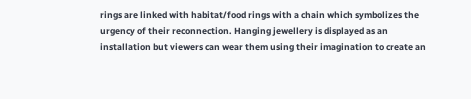rings are linked with habitat/food rings with a chain which symbolizes the urgency of their reconnection. Hanging jewellery is displayed as an installation but viewers can wear them using their imagination to create an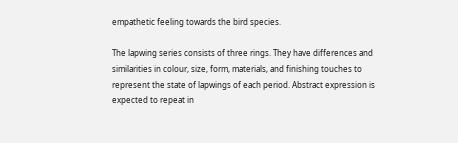empathetic feeling towards the bird species.

The lapwing series consists of three rings. They have differences and similarities in colour, size, form, materials, and finishing touches to represent the state of lapwings of each period. Abstract expression is expected to repeat in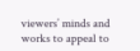viewers’ minds and works to appeal to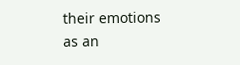their emotions as an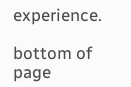experience.

bottom of page